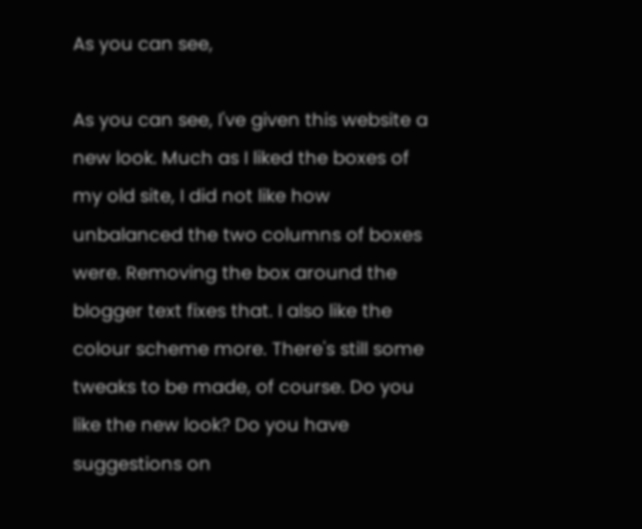As you can see,

As you can see, I've given this website a new look. Much as I liked the boxes of my old site, I did not like how unbalanced the two columns of boxes were. Removing the box around the blogger text fixes that. I also like the colour scheme more. There's still some tweaks to be made, of course. Do you like the new look? Do you have suggestions on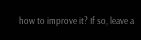how to improve it? If so, leave a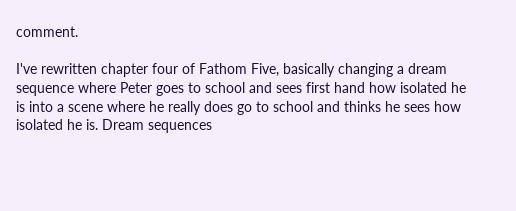comment.

I've rewritten chapter four of Fathom Five, basically changing a dream sequence where Peter goes to school and sees first hand how isolated he is into a scene where he really does go to school and thinks he sees how isolated he is. Dream sequences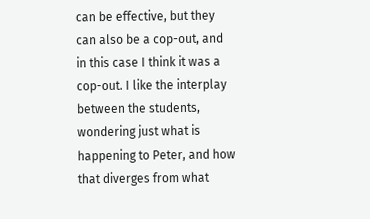can be effective, but they can also be a cop-out, and in this case I think it was a cop-out. I like the interplay between the students, wondering just what is happening to Peter, and how that diverges from what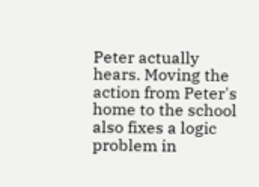Peter actually hears. Moving the action from Peter's home to the school also fixes a logic problem in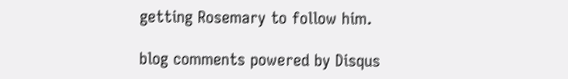getting Rosemary to follow him.

blog comments powered by Disqus